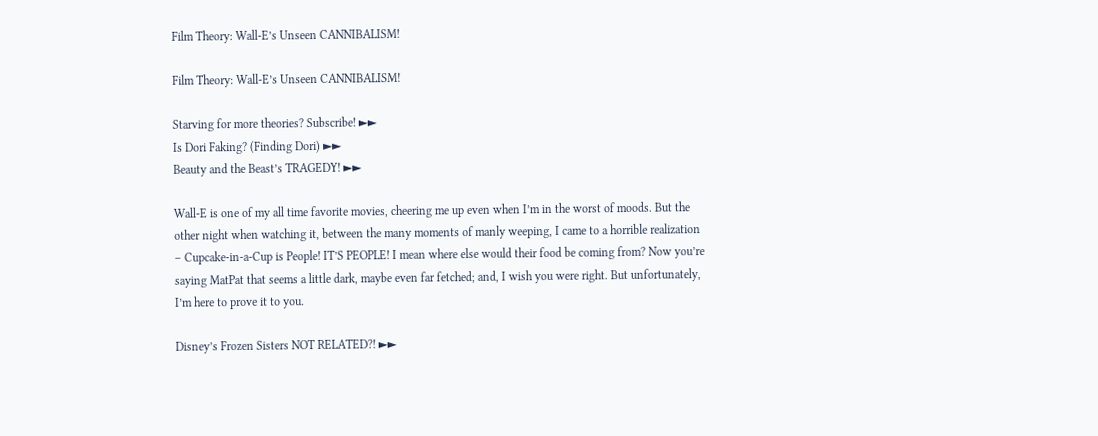Film Theory: Wall-E’s Unseen CANNIBALISM!

Film Theory: Wall-E’s Unseen CANNIBALISM!

Starving for more theories? Subscribe! ►►
Is Dori Faking? (Finding Dori) ►►
Beauty and the Beast’s TRAGEDY! ►►

Wall-E is one of my all time favorite movies, cheering me up even when I’m in the worst of moods. But the other night when watching it, between the many moments of manly weeping, I came to a horrible realization – Cupcake-in-a-Cup is People! IT’S PEOPLE! I mean where else would their food be coming from? Now you’re saying MatPat that seems a little dark, maybe even far fetched; and, I wish you were right. But unfortunately, I’m here to prove it to you.

Disney’s Frozen Sisters NOT RELATED?! ►►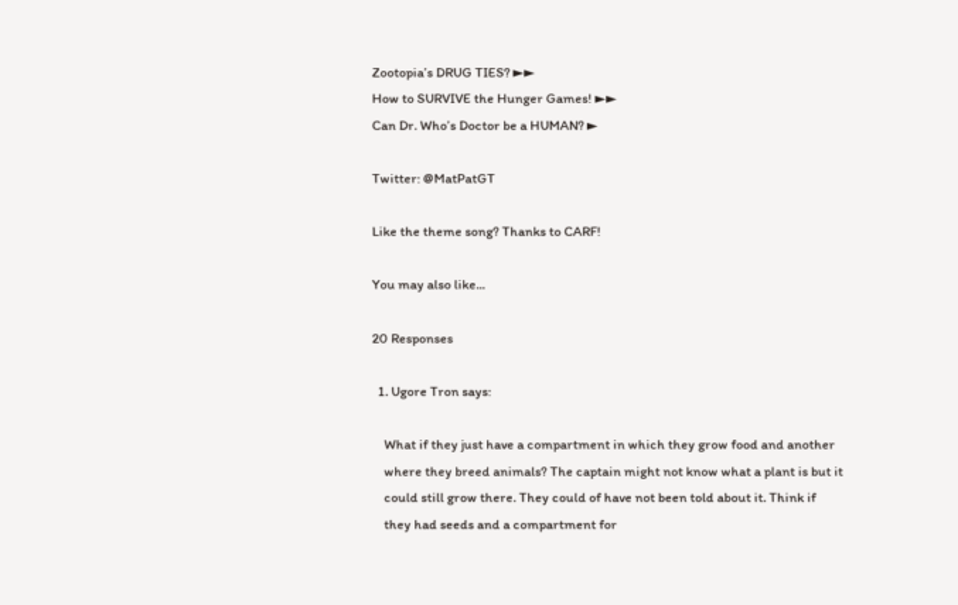Zootopia’s DRUG TIES? ►►
How to SURVIVE the Hunger Games! ►►
Can Dr. Who’s Doctor be a HUMAN? ►

Twitter: @MatPatGT

Like the theme song? Thanks to CARF!

You may also like...

20 Responses

  1. Ugore Tron says:

    What if they just have a compartment in which they grow food and another
    where they breed animals? The captain might not know what a plant is but it
    could still grow there. They could of have not been told about it. Think if
    they had seeds and a compartment for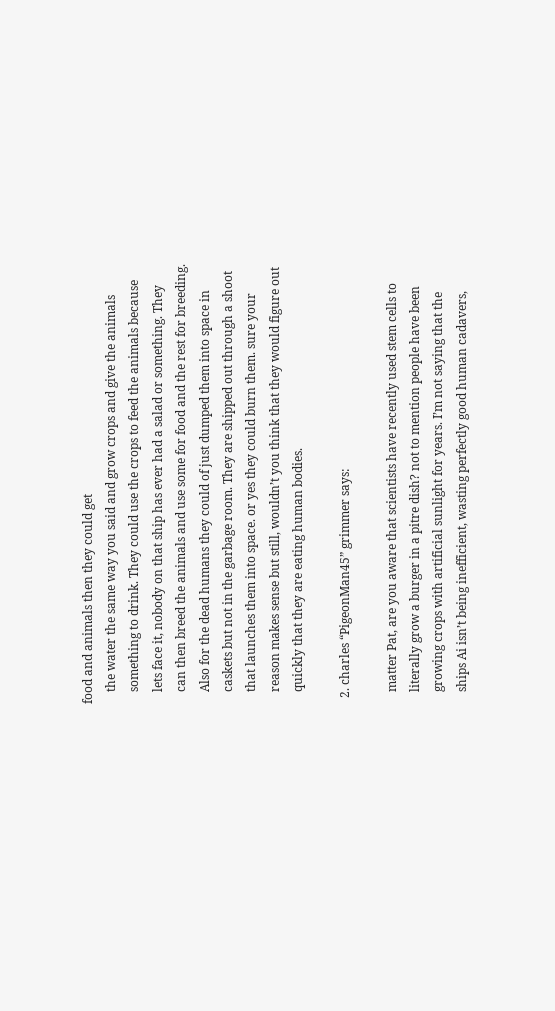food and animals then they could get
    the water the same way you said and grow crops and give the animals
    something to drink. They could use the crops to feed the animals because
    lets face it, nobody on that ship has ever had a salad or something. They
    can then breed the animals and use some for food and the rest for breeding.
    Also for the dead humans they could of just dumped them into space in
    caskets but not in the garbage room. They are shipped out through a shoot
    that launches them into space. or yes they could burn them. sure your
    reason makes sense but still, wouldn’t you think that they would figure out
    quickly that they are eating human bodies.

  2. charles “PigeonMan45” grimmer says:

    matter Pat, are you aware that scientists have recently used stem cells to
    literally grow a burger in a pitre dish? not to mention people have been
    growing crops with artificial sunlight for years. I’m not saying that the
    ships Ai isn’t being inefficient, wasting perfectly good human cadavers,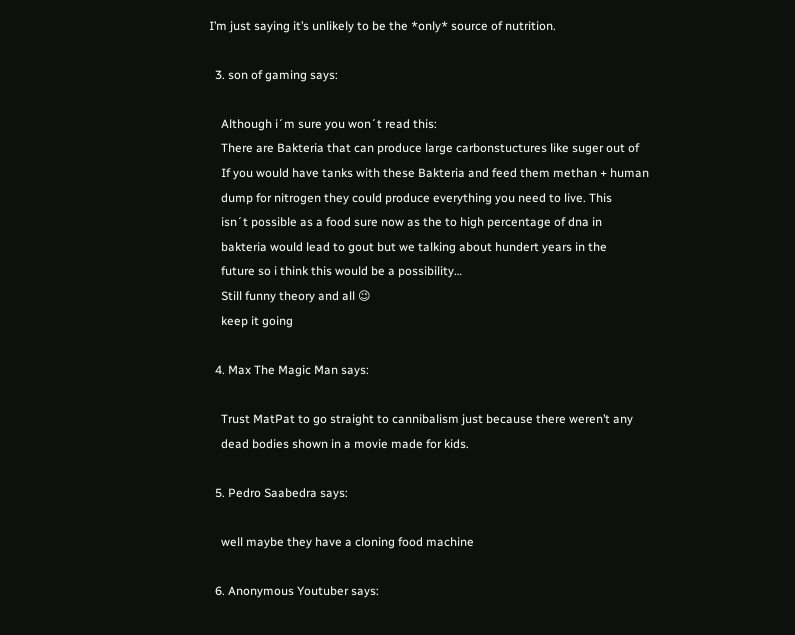I’m just saying it’s unlikely to be the *only* source of nutrition.

  3. son of gaming says:

    Although i´m sure you won´t read this:
    There are Bakteria that can produce large carbonstuctures like suger out of
    If you would have tanks with these Bakteria and feed them methan + human
    dump for nitrogen they could produce everything you need to live. This
    isn´t possible as a food sure now as the to high percentage of dna in
    bakteria would lead to gout but we talking about hundert years in the
    future so i think this would be a possibility…
    Still funny theory and all 😉
    keep it going

  4. Max The Magic Man says:

    Trust MatPat to go straight to cannibalism just because there weren’t any
    dead bodies shown in a movie made for kids.

  5. Pedro Saabedra says:

    well maybe they have a cloning food machine

  6. Anonymous Youtuber says: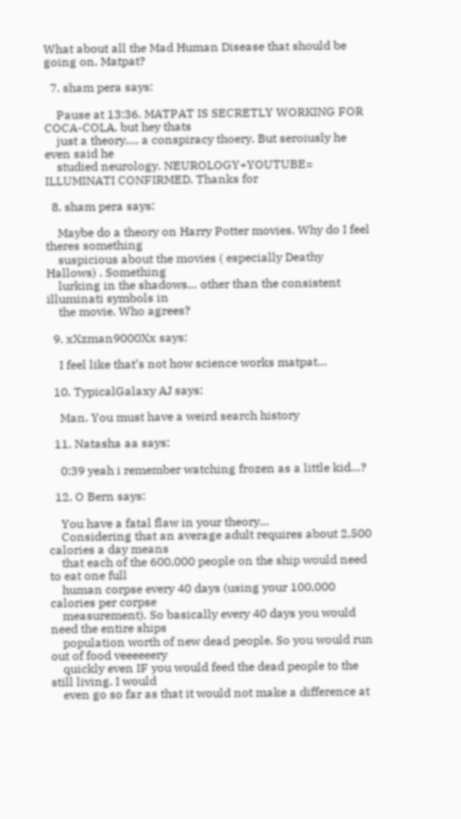What about all the Mad Human Disease that should be going on, Matpat?

  7. sham pera says:

    Pause at 13:36. MATPAT IS SECRETLY WORKING FOR COCA-COLA. but hey thats
    just a theory…. a conspiracy thoery. But seroiusly he even said he
    studied neurology. NEUROLOGY+YOUTUBE= ILLUMINATI CONFIRMED. Thanks for

  8. sham pera says:

    Maybe do a theory on Harry Potter movies. Why do I feel theres something
    suspicious about the movies ( especially Deathy Hallows) . Something
    lurking in the shadows… other than the consistent illuminati symbols in
    the movie. Who agrees?

  9. xXzman9000Xx says:

    I feel like that’s not how science works matpat…

  10. TypicalGalaxy AJ says:

    Man. You must have a weird search history

  11. Natasha aa says:

    0:39 yeah i remember watching frozen as a little kid…?

  12. O Bern says:

    You have a fatal flaw in your theory…
    Considering that an average adult requires about 2,500 calories a day means
    that each of the 600,000 people on the ship would need to eat one full
    human corpse every 40 days (using your 100,000 calories per corpse
    measurement). So basically every 40 days you would need the entire ships
    population worth of new dead people. So you would run out of food veeeeeery
    quickly even IF you would feed the dead people to the still living. I would
    even go so far as that it would not make a difference at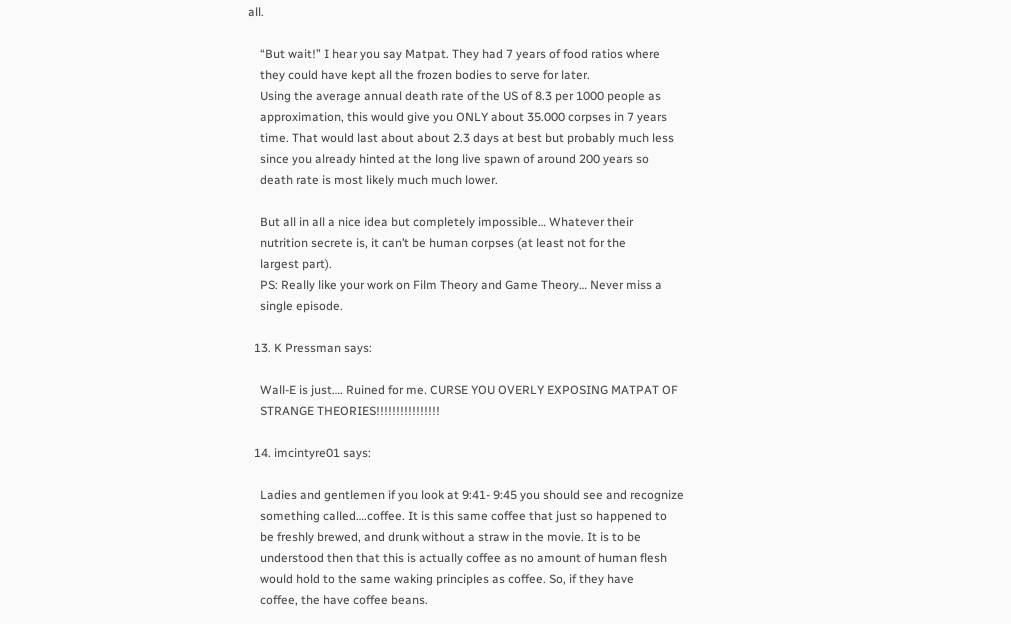all.

    “But wait!” I hear you say Matpat. They had 7 years of food ratios where
    they could have kept all the frozen bodies to serve for later.
    Using the average annual death rate of the US of 8.3 per 1000 people as
    approximation, this would give you ONLY about 35.000 corpses in 7 years
    time. That would last about about 2.3 days at best but probably much less
    since you already hinted at the long live spawn of around 200 years so
    death rate is most likely much much lower.

    But all in all a nice idea but completely impossible… Whatever their
    nutrition secrete is, it can’t be human corpses (at least not for the
    largest part).
    PS: Really like your work on Film Theory and Game Theory… Never miss a
    single episode.

  13. K Pressman says:

    Wall-E is just…. Ruined for me. CURSE YOU OVERLY EXPOSING MATPAT OF
    STRANGE THEORIES!!!!!!!!!!!!!!!!

  14. imcintyre01 says:

    Ladies and gentlemen if you look at 9:41- 9:45 you should see and recognize
    something called….coffee. It is this same coffee that just so happened to
    be freshly brewed, and drunk without a straw in the movie. It is to be
    understood then that this is actually coffee as no amount of human flesh
    would hold to the same waking principles as coffee. So, if they have
    coffee, the have coffee beans.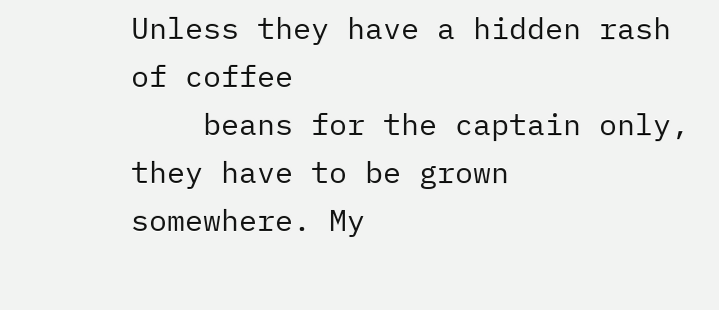Unless they have a hidden rash of coffee
    beans for the captain only, they have to be grown somewhere. My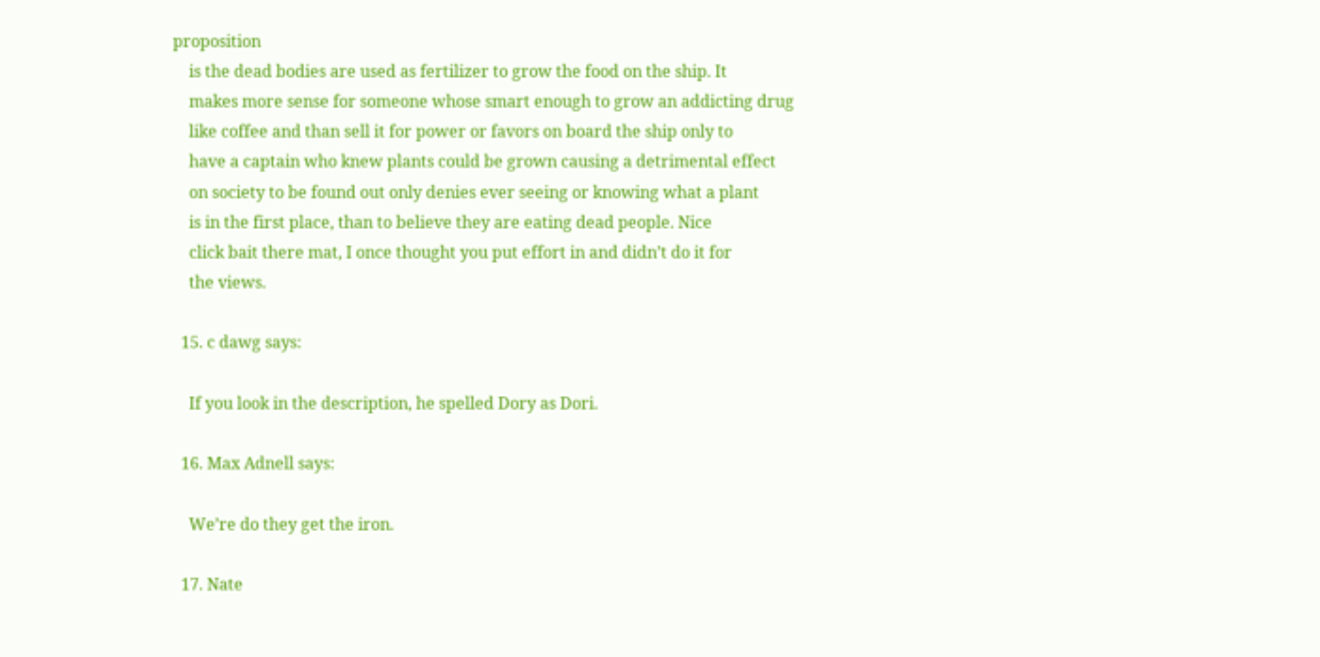proposition
    is the dead bodies are used as fertilizer to grow the food on the ship. It
    makes more sense for someone whose smart enough to grow an addicting drug
    like coffee and than sell it for power or favors on board the ship only to
    have a captain who knew plants could be grown causing a detrimental effect
    on society to be found out only denies ever seeing or knowing what a plant
    is in the first place, than to believe they are eating dead people. Nice
    click bait there mat, I once thought you put effort in and didn’t do it for
    the views.

  15. c dawg says:

    If you look in the description, he spelled Dory as Dori.

  16. Max Adnell says:

    We’re do they get the iron.

  17. Nate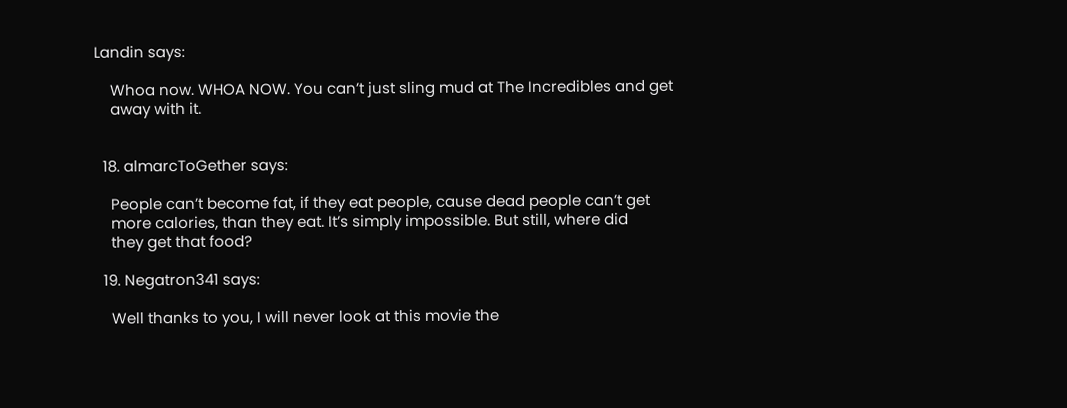Landin says:

    Whoa now. WHOA NOW. You can’t just sling mud at The Incredibles and get
    away with it.


  18. almarcToGether says:

    People can’t become fat, if they eat people, cause dead people can’t get
    more calories, than they eat. It’s simply impossible. But still, where did
    they get that food?

  19. Negatron341 says:

    Well thanks to you, I will never look at this movie the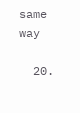same way

  20.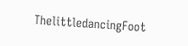ThelittledancingFoot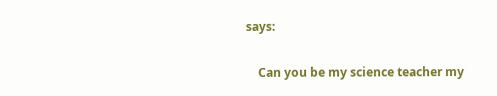says:

    Can you be my science teacher my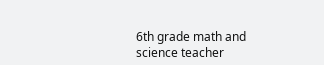6th grade math and science teacher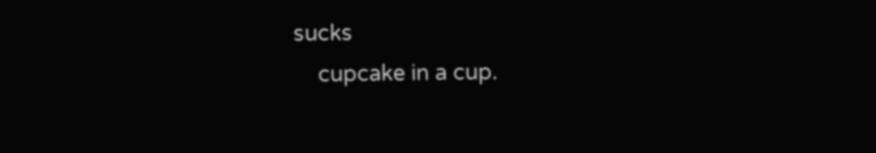sucks
    cupcake in a cup.